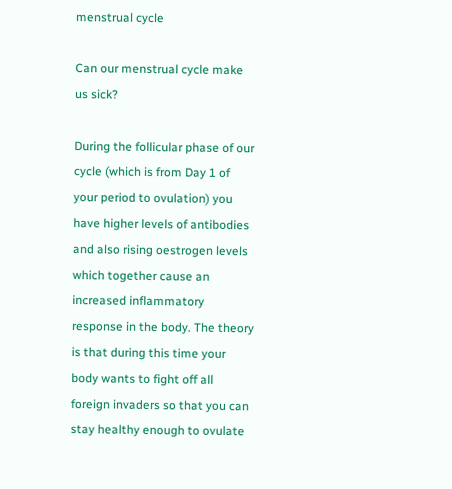menstrual cycle

Can our menstrual cycle make us sick?

During the follicular phase of our cycle (which is from Day 1 of your period to ovulation) you have higher levels of antibodies and also rising oestrogen levels which together cause an increased inflammatory response in the body. The theory is that during this time your body wants to fight off all foreign invaders so that you can stay healthy enough to ovulate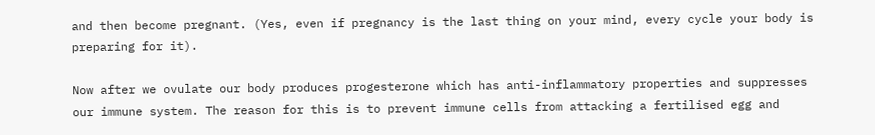and then become pregnant. (Yes, even if pregnancy is the last thing on your mind, every cycle your body is preparing for it).

Now after we ovulate our body produces progesterone which has anti-inflammatory properties and suppresses our immune system. The reason for this is to prevent immune cells from attacking a fertilised egg and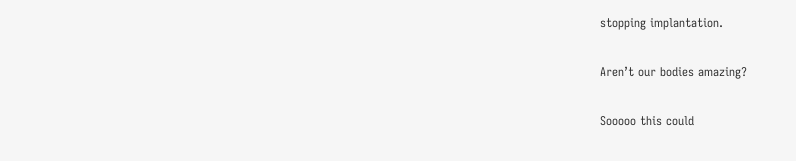stopping implantation.

Aren’t our bodies amazing?

Sooooo this could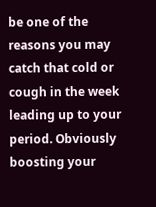be one of the reasons you may catch that cold or cough in the week leading up to your period. Obviously boosting your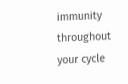immunity throughout your cycle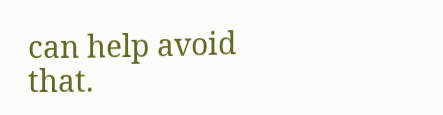can help avoid that.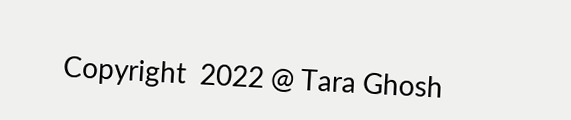Copyright  2022 @ Tara Ghosh